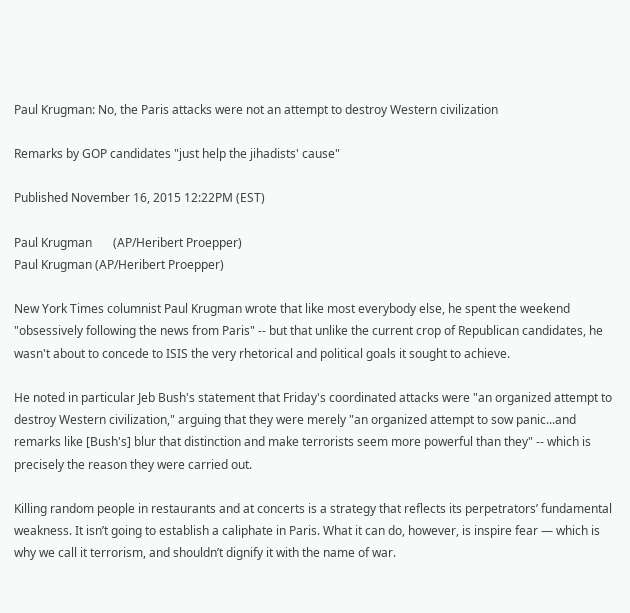Paul Krugman: No, the Paris attacks were not an attempt to destroy Western civilization

Remarks by GOP candidates "just help the jihadists' cause"

Published November 16, 2015 12:22PM (EST)

Paul Krugman       (AP/Heribert Proepper)
Paul Krugman (AP/Heribert Proepper)

New York Times columnist Paul Krugman wrote that like most everybody else, he spent the weekend "obsessively following the news from Paris" -- but that unlike the current crop of Republican candidates, he wasn't about to concede to ISIS the very rhetorical and political goals it sought to achieve.

He noted in particular Jeb Bush's statement that Friday's coordinated attacks were "an organized attempt to destroy Western civilization," arguing that they were merely "an organized attempt to sow panic...and remarks like [Bush's] blur that distinction and make terrorists seem more powerful than they" -- which is precisely the reason they were carried out.

Killing random people in restaurants and at concerts is a strategy that reflects its perpetrators’ fundamental weakness. It isn’t going to establish a caliphate in Paris. What it can do, however, is inspire fear — which is why we call it terrorism, and shouldn’t dignify it with the name of war.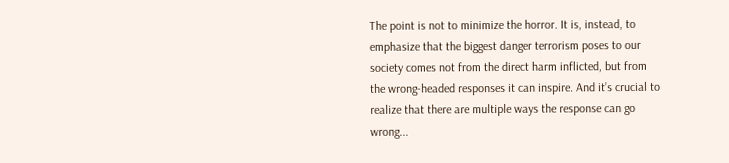The point is not to minimize the horror. It is, instead, to emphasize that the biggest danger terrorism poses to our society comes not from the direct harm inflicted, but from the wrong-headed responses it can inspire. And it’s crucial to realize that there are multiple ways the response can go wrong...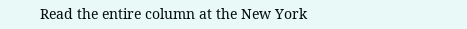Read the entire column at the New York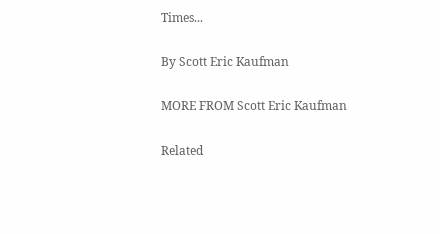Times...

By Scott Eric Kaufman

MORE FROM Scott Eric Kaufman

Related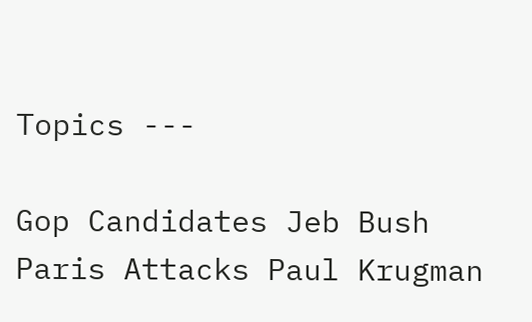Topics ---

Gop Candidates Jeb Bush Paris Attacks Paul Krugman